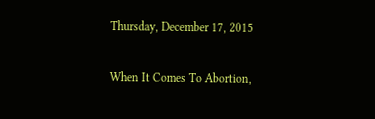Thursday, December 17, 2015

When It Comes To Abortion,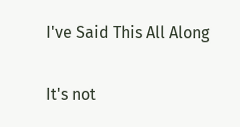I've Said This All Along

It's not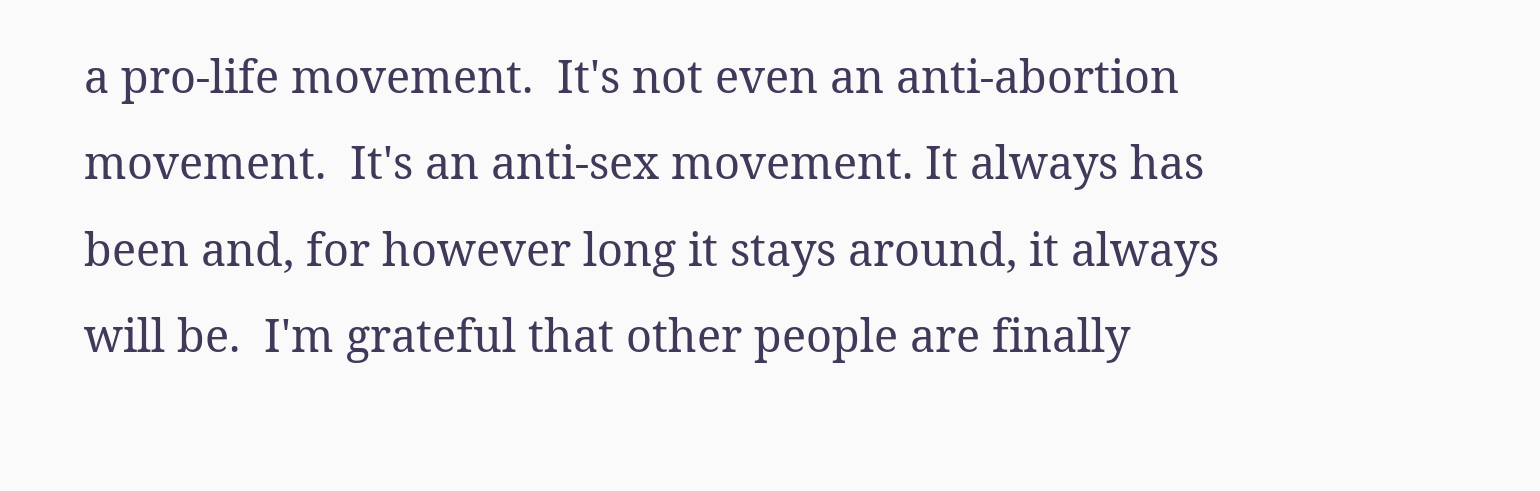a pro-life movement.  It's not even an anti-abortion movement.  It's an anti-sex movement. It always has been and, for however long it stays around, it always will be.  I'm grateful that other people are finally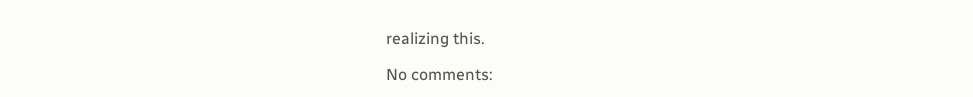realizing this.

No comments: